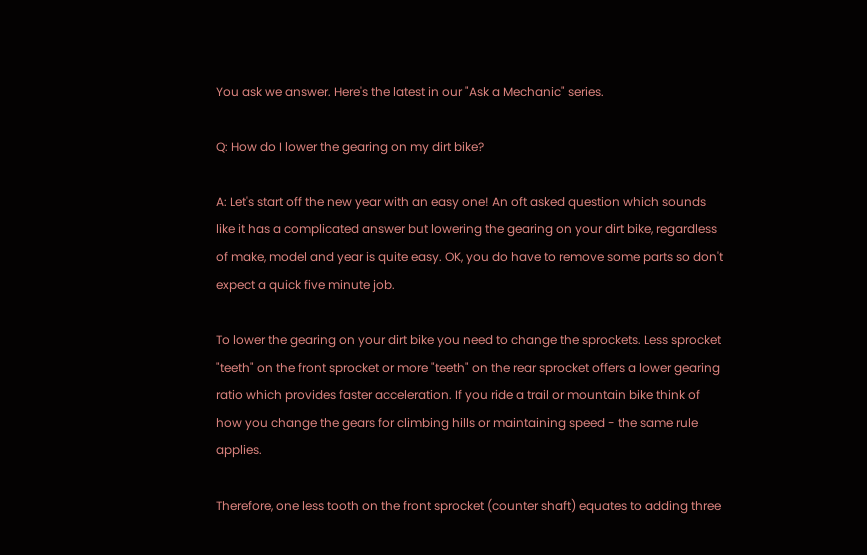You ask we answer. Here's the latest in our "Ask a Mechanic" series.

Q: How do I lower the gearing on my dirt bike?

A: Let's start off the new year with an easy one! An oft asked question which sounds like it has a complicated answer but lowering the gearing on your dirt bike, regardless of make, model and year is quite easy. OK, you do have to remove some parts so don't expect a quick five minute job.

To lower the gearing on your dirt bike you need to change the sprockets. Less sprocket "teeth" on the front sprocket or more "teeth" on the rear sprocket offers a lower gearing ratio which provides faster acceleration. If you ride a trail or mountain bike think of how you change the gears for climbing hills or maintaining speed - the same rule applies.

Therefore, one less tooth on the front sprocket (counter shaft) equates to adding three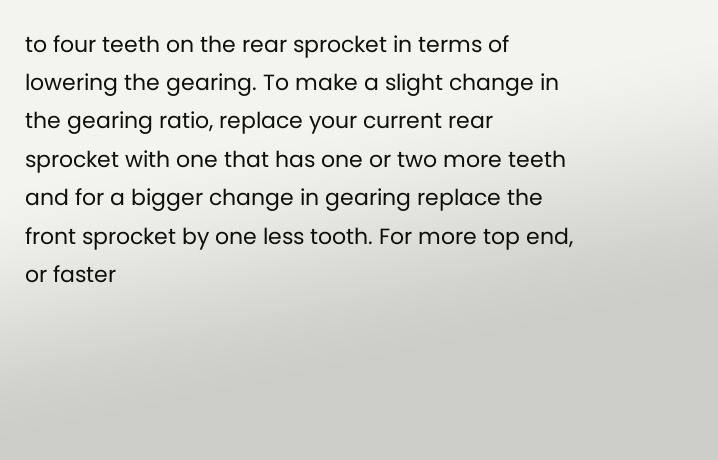to four teeth on the rear sprocket in terms of lowering the gearing. To make a slight change in the gearing ratio, replace your current rear sprocket with one that has one or two more teeth and for a bigger change in gearing replace the front sprocket by one less tooth. For more top end, or faster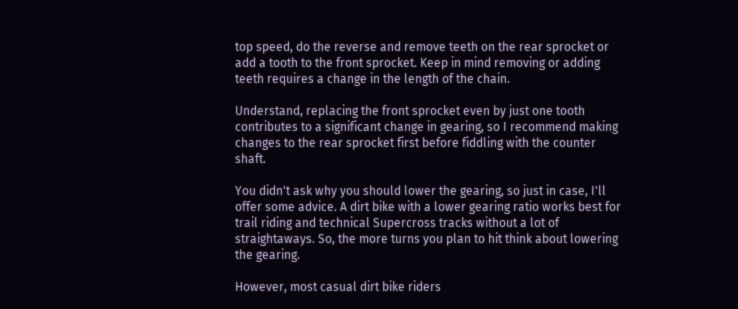top speed, do the reverse and remove teeth on the rear sprocket or add a tooth to the front sprocket. Keep in mind removing or adding teeth requires a change in the length of the chain.

Understand, replacing the front sprocket even by just one tooth contributes to a significant change in gearing, so I recommend making changes to the rear sprocket first before fiddling with the counter shaft.

You didn't ask why you should lower the gearing, so just in case, I'll offer some advice. A dirt bike with a lower gearing ratio works best for trail riding and technical Supercross tracks without a lot of straightaways. So, the more turns you plan to hit think about lowering the gearing.

However, most casual dirt bike riders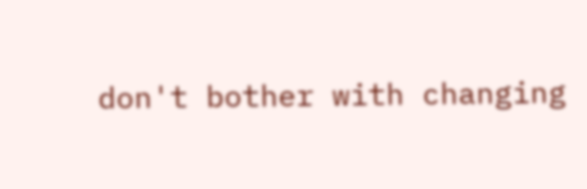don't bother with changing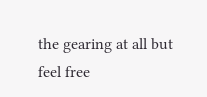the gearing at all but feel free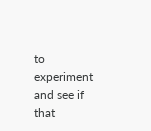to experiment and see if that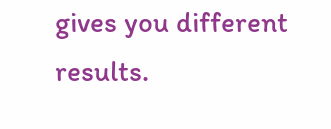gives you different results.